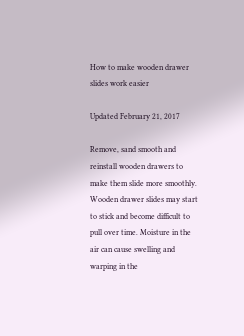How to make wooden drawer slides work easier

Updated February 21, 2017

Remove, sand smooth and reinstall wooden drawers to make them slide more smoothly. Wooden drawer slides may start to stick and become difficult to pull over time. Moisture in the air can cause swelling and warping in the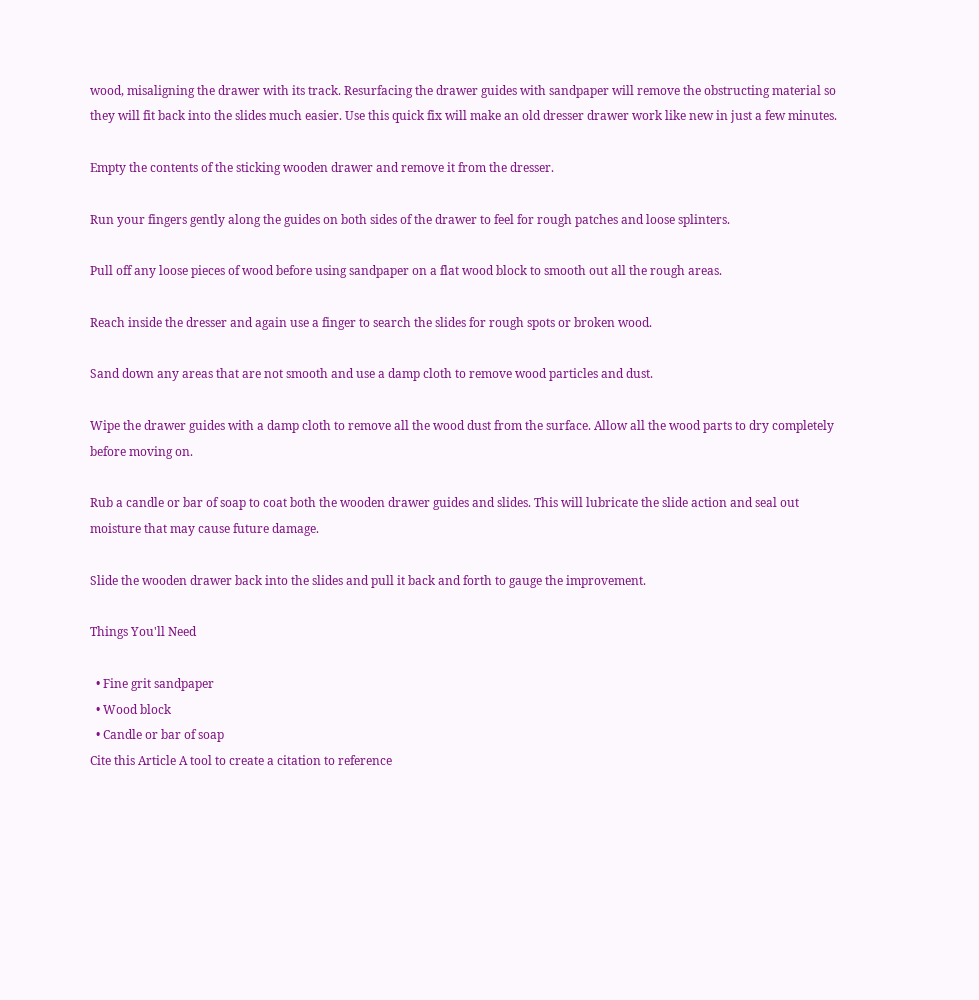wood, misaligning the drawer with its track. Resurfacing the drawer guides with sandpaper will remove the obstructing material so they will fit back into the slides much easier. Use this quick fix will make an old dresser drawer work like new in just a few minutes.

Empty the contents of the sticking wooden drawer and remove it from the dresser.

Run your fingers gently along the guides on both sides of the drawer to feel for rough patches and loose splinters.

Pull off any loose pieces of wood before using sandpaper on a flat wood block to smooth out all the rough areas.

Reach inside the dresser and again use a finger to search the slides for rough spots or broken wood.

Sand down any areas that are not smooth and use a damp cloth to remove wood particles and dust.

Wipe the drawer guides with a damp cloth to remove all the wood dust from the surface. Allow all the wood parts to dry completely before moving on.

Rub a candle or bar of soap to coat both the wooden drawer guides and slides. This will lubricate the slide action and seal out moisture that may cause future damage.

Slide the wooden drawer back into the slides and pull it back and forth to gauge the improvement.

Things You'll Need

  • Fine grit sandpaper
  • Wood block
  • Candle or bar of soap
Cite this Article A tool to create a citation to reference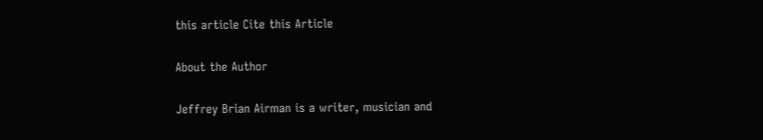this article Cite this Article

About the Author

Jeffrey Brian Airman is a writer, musician and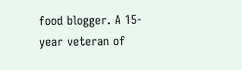food blogger. A 15-year veteran of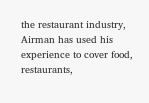the restaurant industry, Airman has used his experience to cover food, restaurants,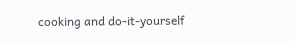cooking and do-it-yourself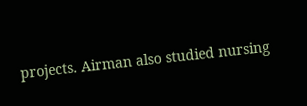projects. Airman also studied nursing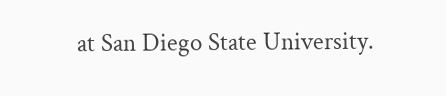at San Diego State University.